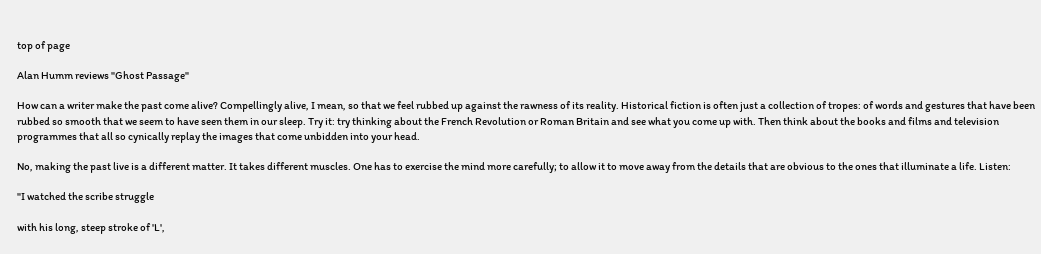top of page

Alan Humm reviews "Ghost Passage"

How can a writer make the past come alive? Compellingly alive, I mean, so that we feel rubbed up against the rawness of its reality. Historical fiction is often just a collection of tropes: of words and gestures that have been rubbed so smooth that we seem to have seen them in our sleep. Try it: try thinking about the French Revolution or Roman Britain and see what you come up with. Then think about the books and films and television programmes that all so cynically replay the images that come unbidden into your head.

No, making the past live is a different matter. It takes different muscles. One has to exercise the mind more carefully; to allow it to move away from the details that are obvious to the ones that illuminate a life. Listen:

"I watched the scribe struggle

with his long, steep stroke of 'L',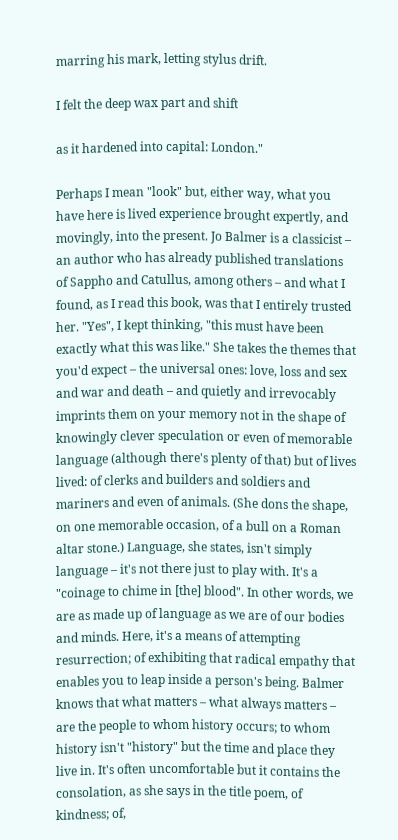marring his mark, letting stylus drift.

I felt the deep wax part and shift

as it hardened into capital: London."

Perhaps I mean "look" but, either way, what you have here is lived experience brought expertly, and movingly, into the present. Jo Balmer is a classicist – an author who has already published translations of Sappho and Catullus, among others – and what I found, as I read this book, was that I entirely trusted her. "Yes", I kept thinking, "this must have been exactly what this was like." She takes the themes that you'd expect – the universal ones: love, loss and sex and war and death – and quietly and irrevocably imprints them on your memory not in the shape of knowingly clever speculation or even of memorable language (although there's plenty of that) but of lives lived: of clerks and builders and soldiers and mariners and even of animals. (She dons the shape, on one memorable occasion, of a bull on a Roman altar stone.) Language, she states, isn't simply language – it's not there just to play with. It's a "coinage to chime in [the] blood". In other words, we are as made up of language as we are of our bodies and minds. Here, it's a means of attempting resurrection; of exhibiting that radical empathy that enables you to leap inside a person's being. Balmer knows that what matters – what always matters – are the people to whom history occurs; to whom history isn't "history" but the time and place they live in. It's often uncomfortable but it contains the consolation, as she says in the title poem, of kindness; of,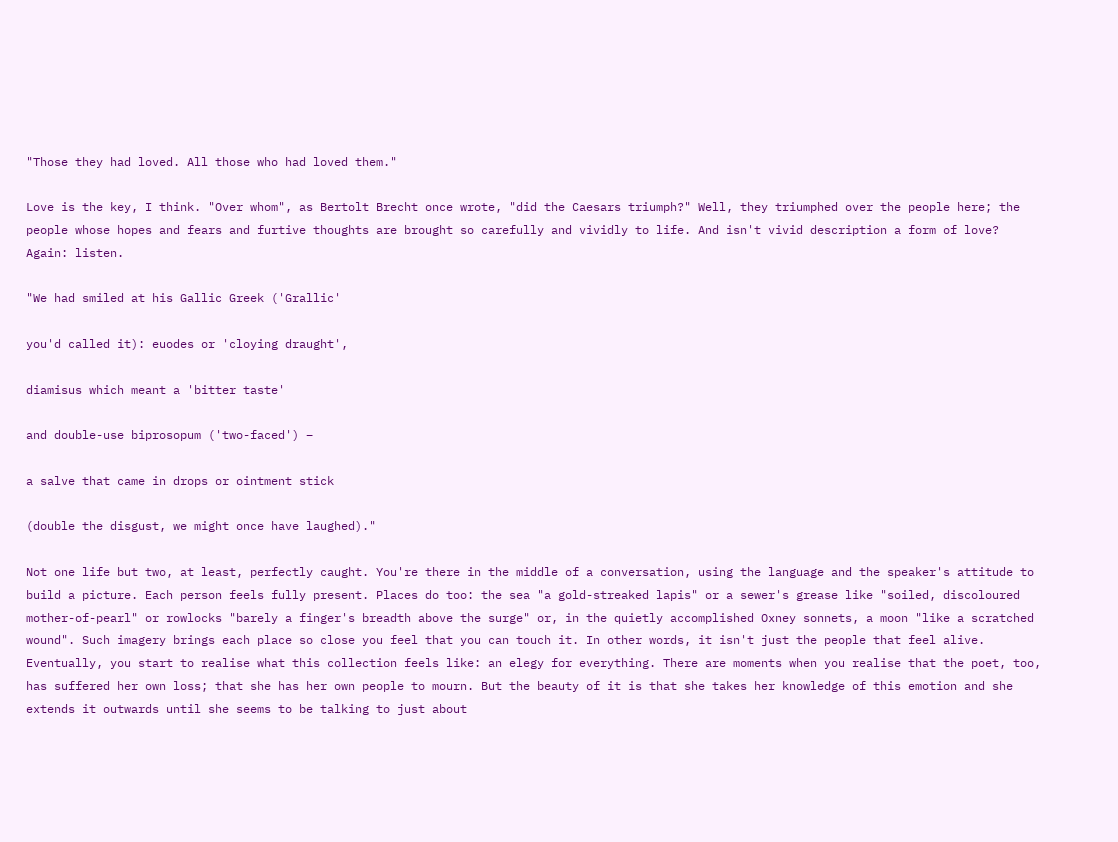"Those they had loved. All those who had loved them."

Love is the key, I think. "Over whom", as Bertolt Brecht once wrote, "did the Caesars triumph?" Well, they triumphed over the people here; the people whose hopes and fears and furtive thoughts are brought so carefully and vividly to life. And isn't vivid description a form of love? Again: listen.

"We had smiled at his Gallic Greek ('Grallic'

you'd called it): euodes or 'cloying draught',

diamisus which meant a 'bitter taste'

and double-use biprosopum ('two-faced') –

a salve that came in drops or ointment stick

(double the disgust, we might once have laughed)."

Not one life but two, at least, perfectly caught. You're there in the middle of a conversation, using the language and the speaker's attitude to build a picture. Each person feels fully present. Places do too: the sea "a gold-streaked lapis" or a sewer's grease like "soiled, discoloured mother-of-pearl" or rowlocks "barely a finger's breadth above the surge" or, in the quietly accomplished Oxney sonnets, a moon "like a scratched wound". Such imagery brings each place so close you feel that you can touch it. In other words, it isn't just the people that feel alive. Eventually, you start to realise what this collection feels like: an elegy for everything. There are moments when you realise that the poet, too, has suffered her own loss; that she has her own people to mourn. But the beauty of it is that she takes her knowledge of this emotion and she extends it outwards until she seems to be talking to just about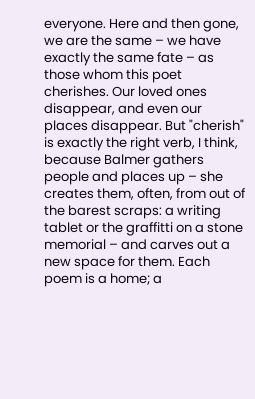everyone. Here and then gone, we are the same – we have exactly the same fate – as those whom this poet cherishes. Our loved ones disappear, and even our places disappear. But "cherish" is exactly the right verb, I think, because Balmer gathers people and places up – she creates them, often, from out of the barest scraps: a writing tablet or the graffitti on a stone memorial – and carves out a new space for them. Each poem is a home; a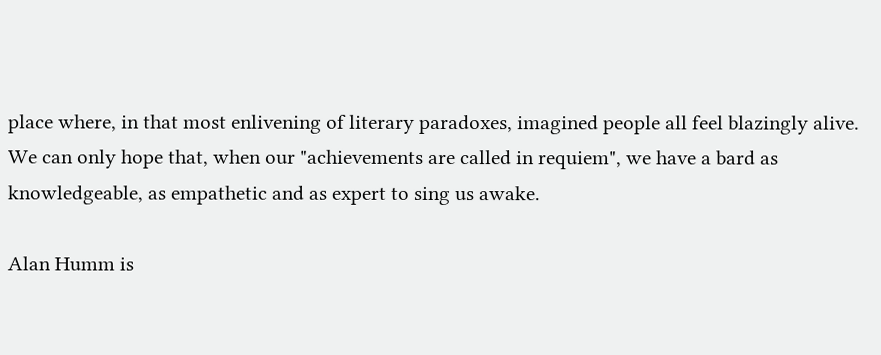place where, in that most enlivening of literary paradoxes, imagined people all feel blazingly alive. We can only hope that, when our "achievements are called in requiem", we have a bard as knowledgeable, as empathetic and as expert to sing us awake.

Alan Humm is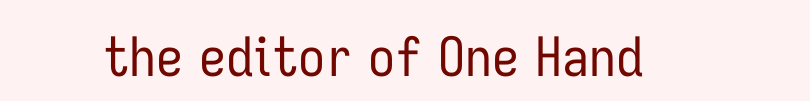the editor of One Hand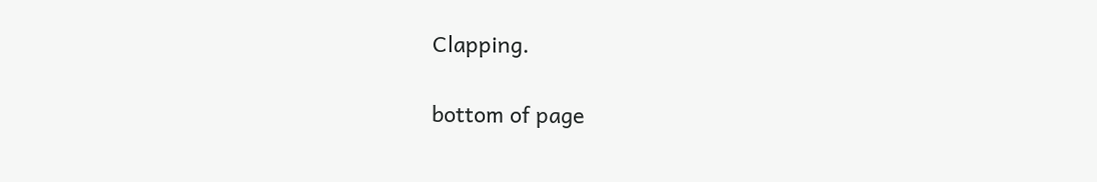Clapping.

bottom of page